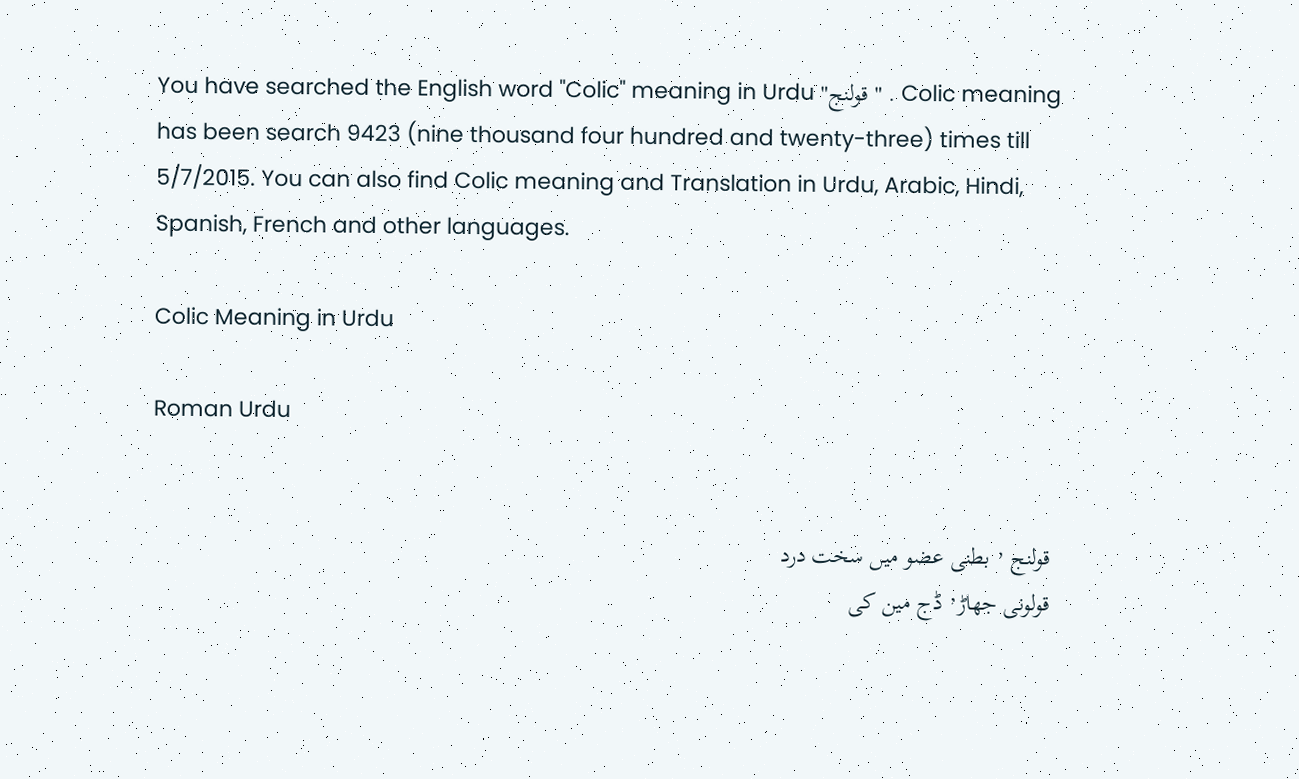You have searched the English word "Colic" meaning in Urdu "قولنج " . Colic meaning has been search 9423 (nine thousand four hundred and twenty-three) times till 5/7/2015. You can also find Colic meaning and Translation in Urdu, Arabic, Hindi, Spanish, French and other languages.

Colic Meaning in Urdu

Roman Urdu


 قولنج ٬ بطنی عضو میں سخت درد
 قولونی جھاڑ٬ ڈج مین کی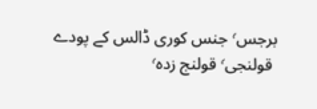برجس٬ جنس کوری ڈالس کے پودے
 قولنجی٬ قولنج زدہ٬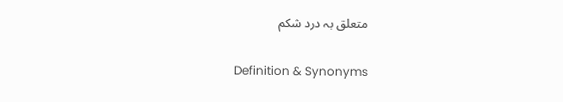متعلق بہ درد شکم

Definition & Synonyms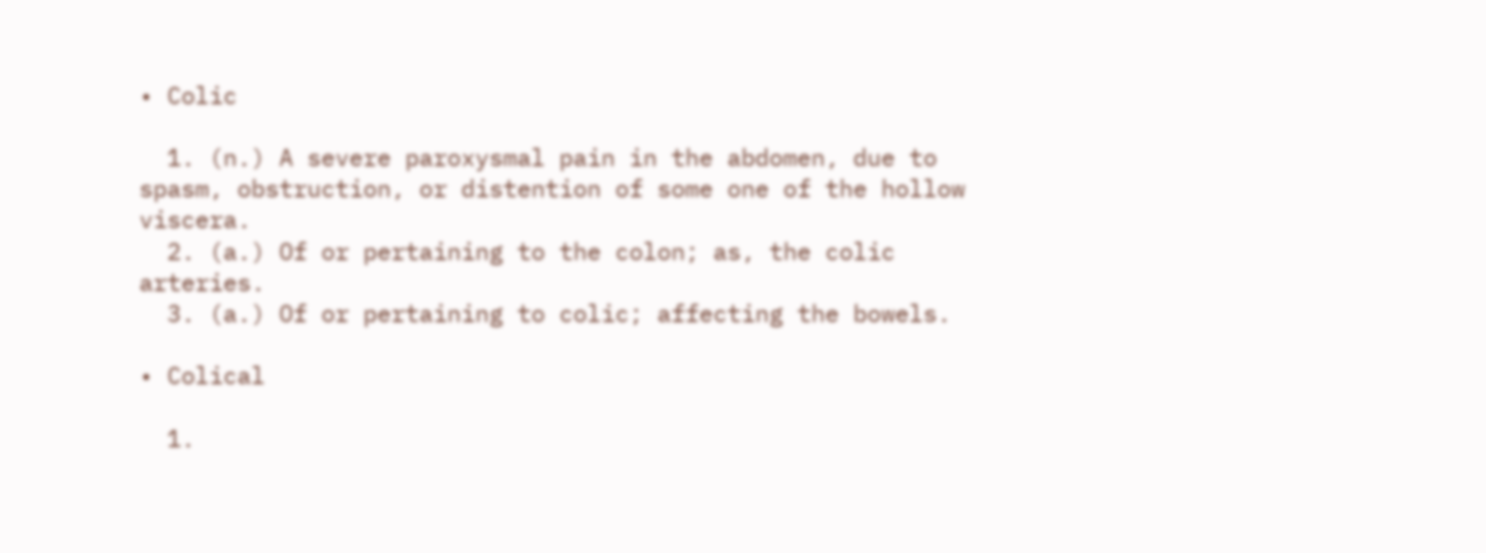• Colic

  1. (n.) A severe paroxysmal pain in the abdomen, due to spasm, obstruction, or distention of some one of the hollow viscera.
  2. (a.) Of or pertaining to the colon; as, the colic arteries.
  3. (a.) Of or pertaining to colic; affecting the bowels.

• Colical

  1.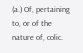(a.) Of, pertaining to, or of the nature of, colic.